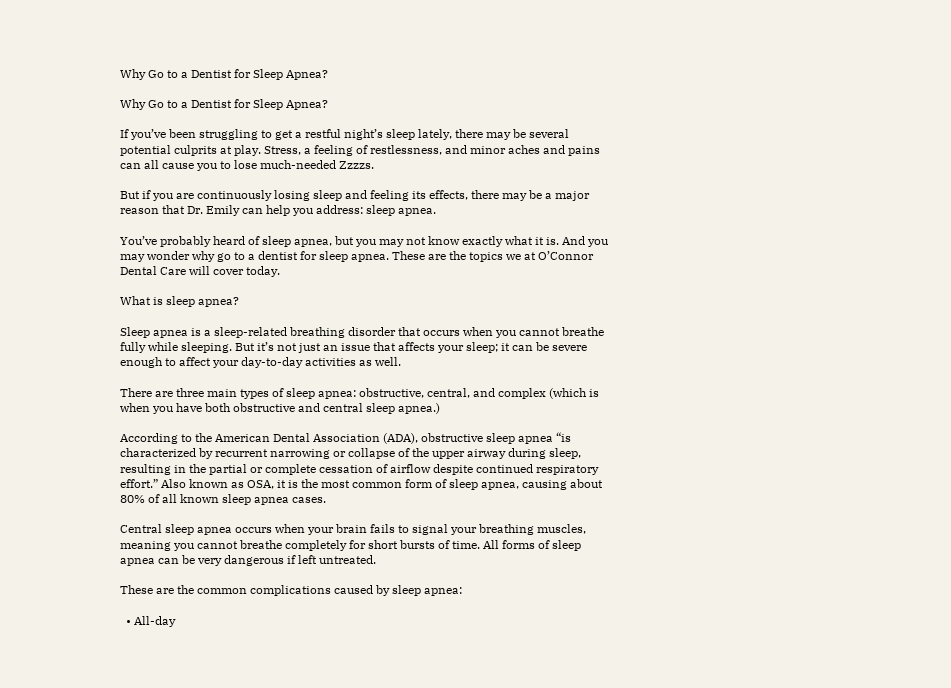Why Go to a Dentist for Sleep Apnea?

Why Go to a Dentist for Sleep Apnea?

If you’ve been struggling to get a restful night’s sleep lately, there may be several potential culprits at play. Stress, a feeling of restlessness, and minor aches and pains can all cause you to lose much-needed Zzzzs.

But if you are continuously losing sleep and feeling its effects, there may be a major reason that Dr. Emily can help you address: sleep apnea.

You’ve probably heard of sleep apnea, but you may not know exactly what it is. And you may wonder why go to a dentist for sleep apnea. These are the topics we at O’Connor Dental Care will cover today.

What is sleep apnea?

Sleep apnea is a sleep-related breathing disorder that occurs when you cannot breathe fully while sleeping. But it’s not just an issue that affects your sleep; it can be severe enough to affect your day-to-day activities as well.

There are three main types of sleep apnea: obstructive, central, and complex (which is when you have both obstructive and central sleep apnea.)

According to the American Dental Association (ADA), obstructive sleep apnea “is characterized by recurrent narrowing or collapse of the upper airway during sleep, resulting in the partial or complete cessation of airflow despite continued respiratory effort.” Also known as OSA, it is the most common form of sleep apnea, causing about 80% of all known sleep apnea cases.

Central sleep apnea occurs when your brain fails to signal your breathing muscles, meaning you cannot breathe completely for short bursts of time. All forms of sleep apnea can be very dangerous if left untreated.

These are the common complications caused by sleep apnea:

  • All-day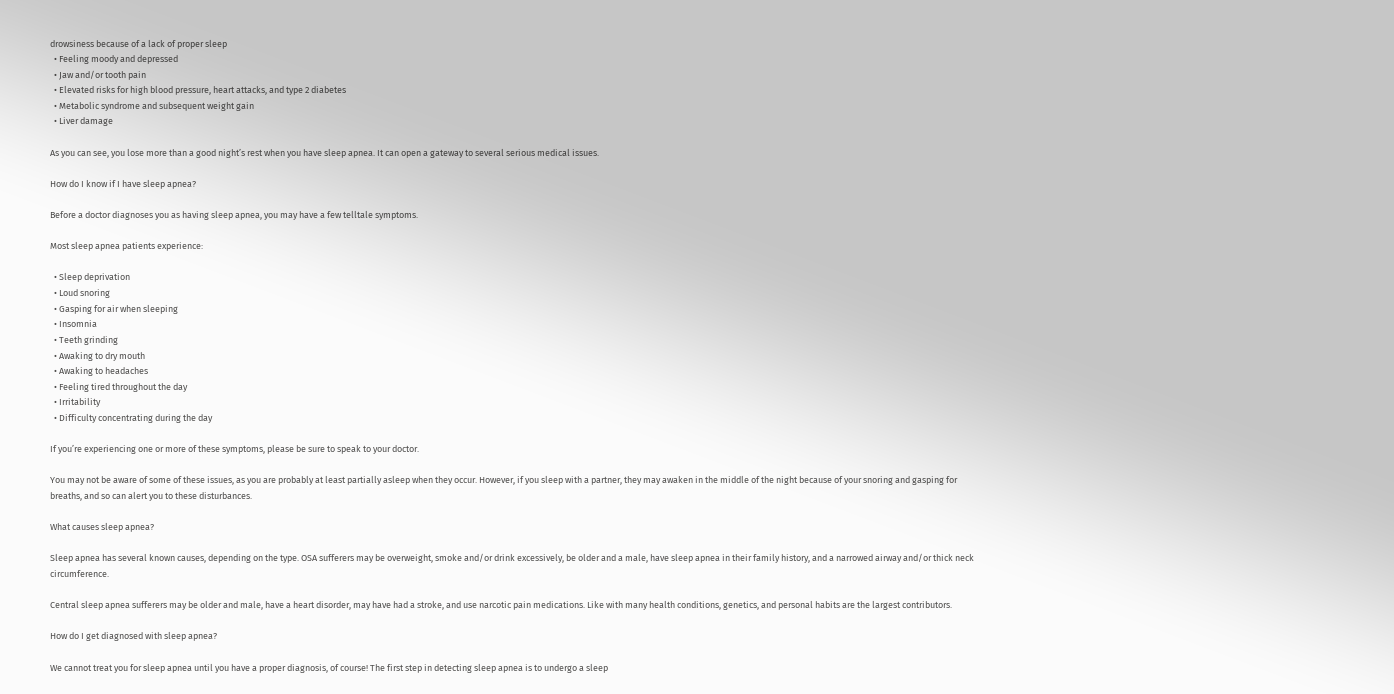drowsiness because of a lack of proper sleep
  • Feeling moody and depressed
  • Jaw and/or tooth pain
  • Elevated risks for high blood pressure, heart attacks, and type 2 diabetes
  • Metabolic syndrome and subsequent weight gain
  • Liver damage

As you can see, you lose more than a good night’s rest when you have sleep apnea. It can open a gateway to several serious medical issues.

How do I know if I have sleep apnea?

Before a doctor diagnoses you as having sleep apnea, you may have a few telltale symptoms.

Most sleep apnea patients experience:

  • Sleep deprivation
  • Loud snoring
  • Gasping for air when sleeping
  • Insomnia
  • Teeth grinding
  • Awaking to dry mouth
  • Awaking to headaches
  • Feeling tired throughout the day
  • Irritability
  • Difficulty concentrating during the day

If you’re experiencing one or more of these symptoms, please be sure to speak to your doctor.

You may not be aware of some of these issues, as you are probably at least partially asleep when they occur. However, if you sleep with a partner, they may awaken in the middle of the night because of your snoring and gasping for breaths, and so can alert you to these disturbances.

What causes sleep apnea?

Sleep apnea has several known causes, depending on the type. OSA sufferers may be overweight, smoke and/or drink excessively, be older and a male, have sleep apnea in their family history, and a narrowed airway and/or thick neck circumference.

Central sleep apnea sufferers may be older and male, have a heart disorder, may have had a stroke, and use narcotic pain medications. Like with many health conditions, genetics, and personal habits are the largest contributors.

How do I get diagnosed with sleep apnea?

We cannot treat you for sleep apnea until you have a proper diagnosis, of course! The first step in detecting sleep apnea is to undergo a sleep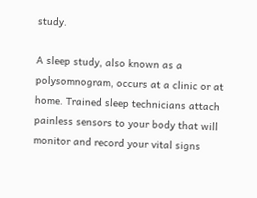study.

A sleep study, also known as a polysomnogram, occurs at a clinic or at home. Trained sleep technicians attach painless sensors to your body that will monitor and record your vital signs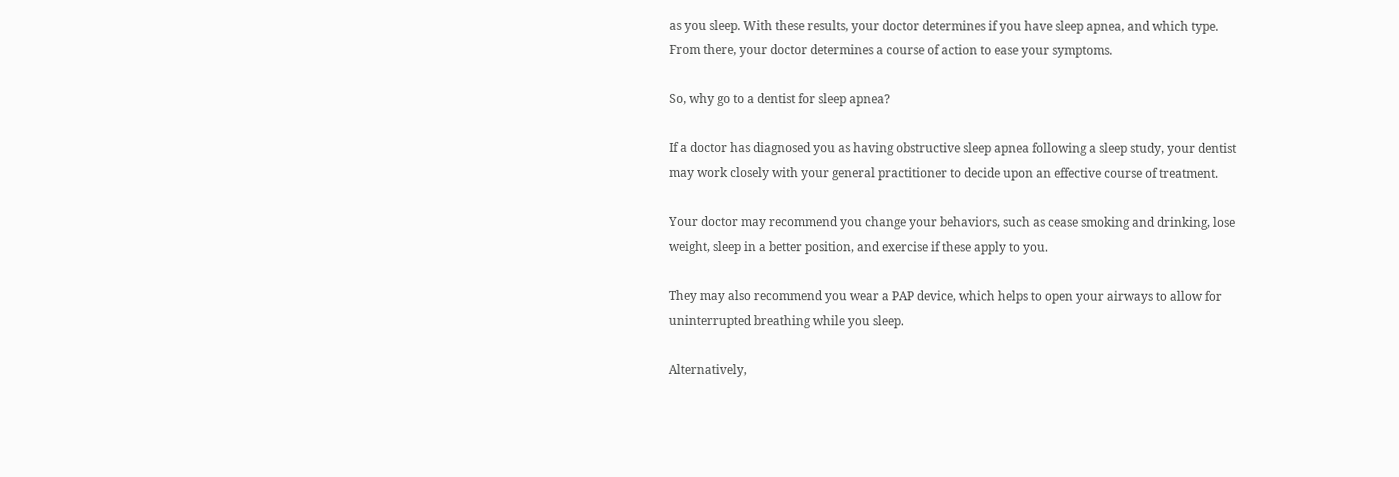as you sleep. With these results, your doctor determines if you have sleep apnea, and which type. From there, your doctor determines a course of action to ease your symptoms.

So, why go to a dentist for sleep apnea?

If a doctor has diagnosed you as having obstructive sleep apnea following a sleep study, your dentist may work closely with your general practitioner to decide upon an effective course of treatment.

Your doctor may recommend you change your behaviors, such as cease smoking and drinking, lose weight, sleep in a better position, and exercise if these apply to you.

They may also recommend you wear a PAP device, which helps to open your airways to allow for uninterrupted breathing while you sleep.

Alternatively,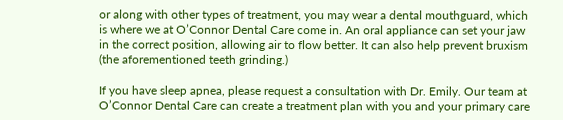or along with other types of treatment, you may wear a dental mouthguard, which is where we at O’Connor Dental Care come in. An oral appliance can set your jaw in the correct position, allowing air to flow better. It can also help prevent bruxism (the aforementioned teeth grinding.)

If you have sleep apnea, please request a consultation with Dr. Emily. Our team at O’Connor Dental Care can create a treatment plan with you and your primary care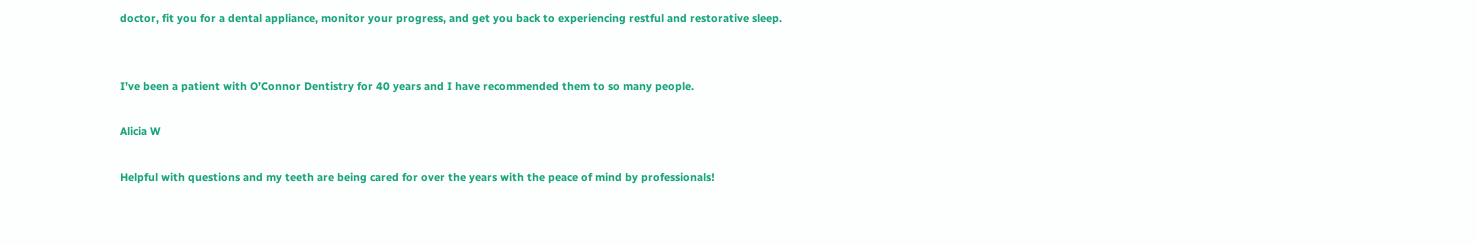doctor, fit you for a dental appliance, monitor your progress, and get you back to experiencing restful and restorative sleep.


I’ve been a patient with O’Connor Dentistry for 40 years and I have recommended them to so many people.

Alicia W

Helpful with questions and my teeth are being cared for over the years with the peace of mind by professionals!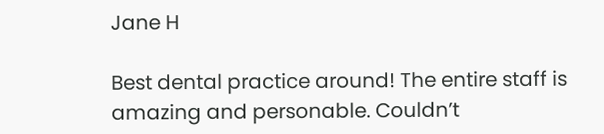Jane H

Best dental practice around! The entire staff is amazing and personable. Couldn’t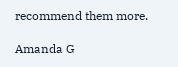recommend them more.

Amanda G